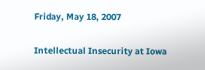Friday, May 18, 2007

Intellectual Insecurity at Iowa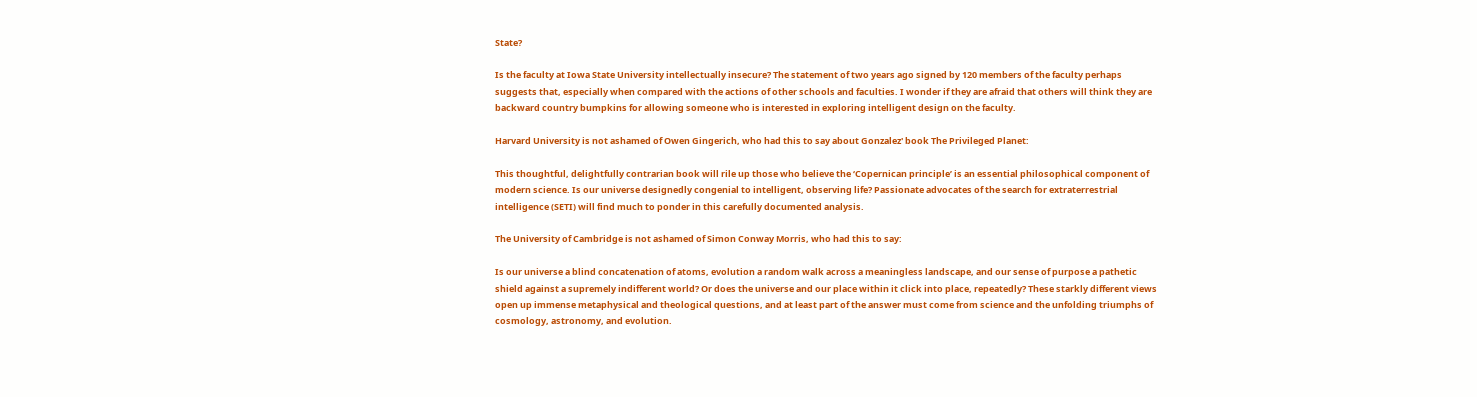State?

Is the faculty at Iowa State University intellectually insecure? The statement of two years ago signed by 120 members of the faculty perhaps suggests that, especially when compared with the actions of other schools and faculties. I wonder if they are afraid that others will think they are backward country bumpkins for allowing someone who is interested in exploring intelligent design on the faculty.

Harvard University is not ashamed of Owen Gingerich, who had this to say about Gonzalez' book The Privileged Planet:

This thoughtful, delightfully contrarian book will rile up those who believe the ‘Copernican principle’ is an essential philosophical component of modern science. Is our universe designedly congenial to intelligent, observing life? Passionate advocates of the search for extraterrestrial intelligence (SETI) will find much to ponder in this carefully documented analysis.

The University of Cambridge is not ashamed of Simon Conway Morris, who had this to say:

Is our universe a blind concatenation of atoms, evolution a random walk across a meaningless landscape, and our sense of purpose a pathetic shield against a supremely indifferent world? Or does the universe and our place within it click into place, repeatedly? These starkly different views open up immense metaphysical and theological questions, and at least part of the answer must come from science and the unfolding triumphs of cosmology, astronomy, and evolution.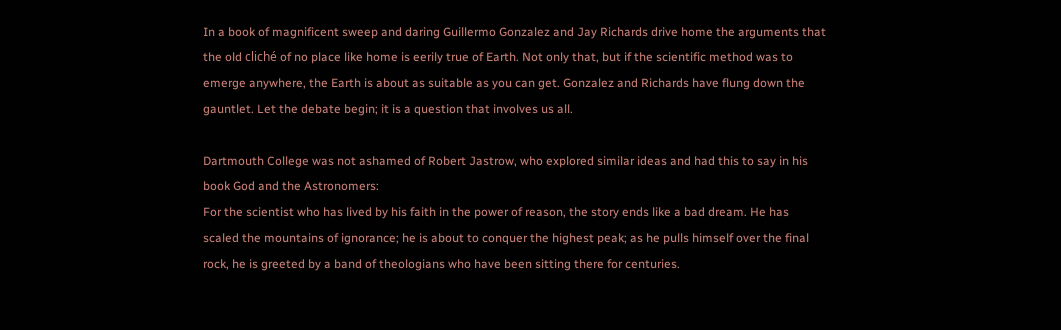In a book of magnificent sweep and daring Guillermo Gonzalez and Jay Richards drive home the arguments that the old cliché of no place like home is eerily true of Earth. Not only that, but if the scientific method was to emerge anywhere, the Earth is about as suitable as you can get. Gonzalez and Richards have flung down the gauntlet. Let the debate begin; it is a question that involves us all.

Dartmouth College was not ashamed of Robert Jastrow, who explored similar ideas and had this to say in his book God and the Astronomers:
For the scientist who has lived by his faith in the power of reason, the story ends like a bad dream. He has scaled the mountains of ignorance; he is about to conquer the highest peak; as he pulls himself over the final rock, he is greeted by a band of theologians who have been sitting there for centuries.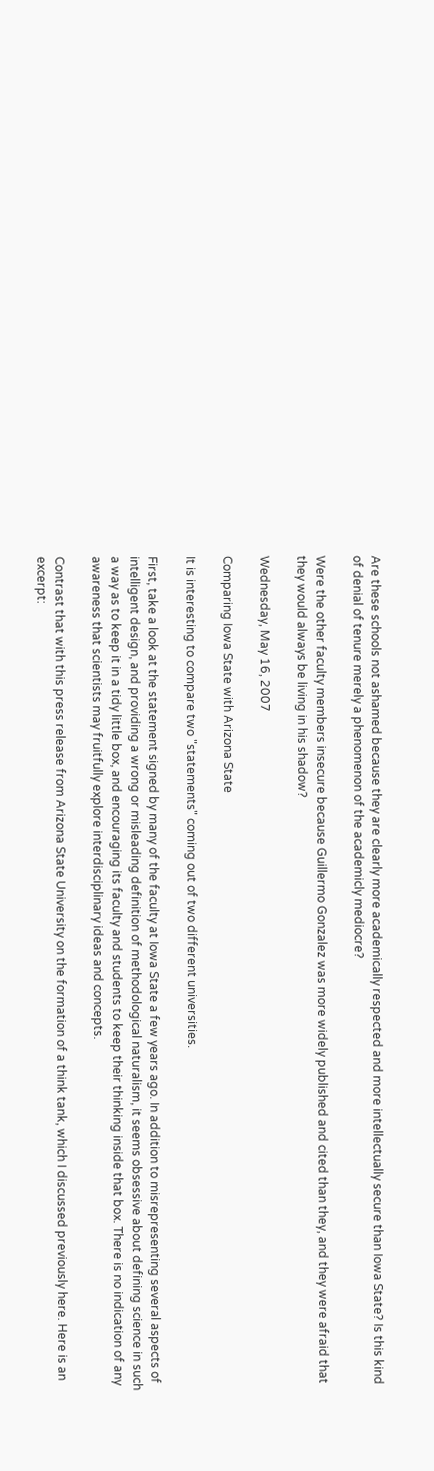Are these schools not ashamed because they are clearly more academically respected and more intellectually secure than Iowa State? Is this kind of denial of tenure merely a phenomenon of the academicly mediocre?

Were the other faculty members insecure because Guillermo Gonzalez was more widely published and cited than they, and they were afraid that they would always be living in his shadow?

Wednesday, May 16, 2007

Comparing Iowa State with Arizona State

It is interesting to compare two "statements" coming out of two different universities.

First, take a look at the statement signed by many of the faculty at Iowa State a few years ago. In addition to misrepresenting several aspects of intelligent design, and providing a wrong or misleading definition of methodological naturalism, it seems obsessive about defining science in such a way as to keep it in a tidy little box, and encouraging its faculty and students to keep their thinking inside that box. There is no indication of any awareness that scientists may fruitfully explore interdisciplinary ideas and concepts.

Contrast that with this press release from Arizona State University on the formation of a think tank, which I discussed previously here. Here is an excerpt: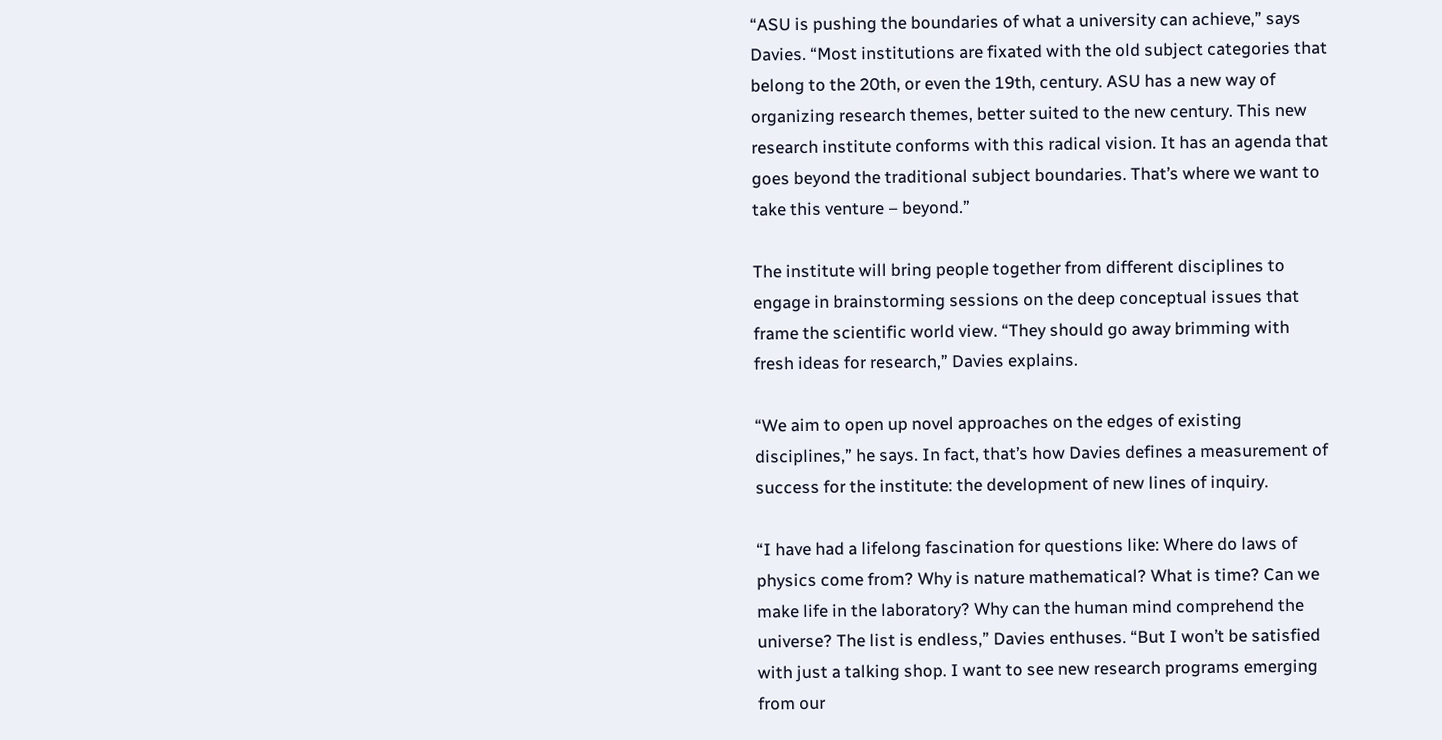“ASU is pushing the boundaries of what a university can achieve,” says Davies. “Most institutions are fixated with the old subject categories that belong to the 20th, or even the 19th, century. ASU has a new way of organizing research themes, better suited to the new century. This new research institute conforms with this radical vision. It has an agenda that goes beyond the traditional subject boundaries. That’s where we want to take this venture – beyond.”

The institute will bring people together from different disciplines to engage in brainstorming sessions on the deep conceptual issues that frame the scientific world view. “They should go away brimming with fresh ideas for research,” Davies explains.

“We aim to open up novel approaches on the edges of existing disciplines,” he says. In fact, that’s how Davies defines a measurement of success for the institute: the development of new lines of inquiry.

“I have had a lifelong fascination for questions like: Where do laws of physics come from? Why is nature mathematical? What is time? Can we make life in the laboratory? Why can the human mind comprehend the universe? The list is endless,” Davies enthuses. “But I won’t be satisfied with just a talking shop. I want to see new research programs emerging from our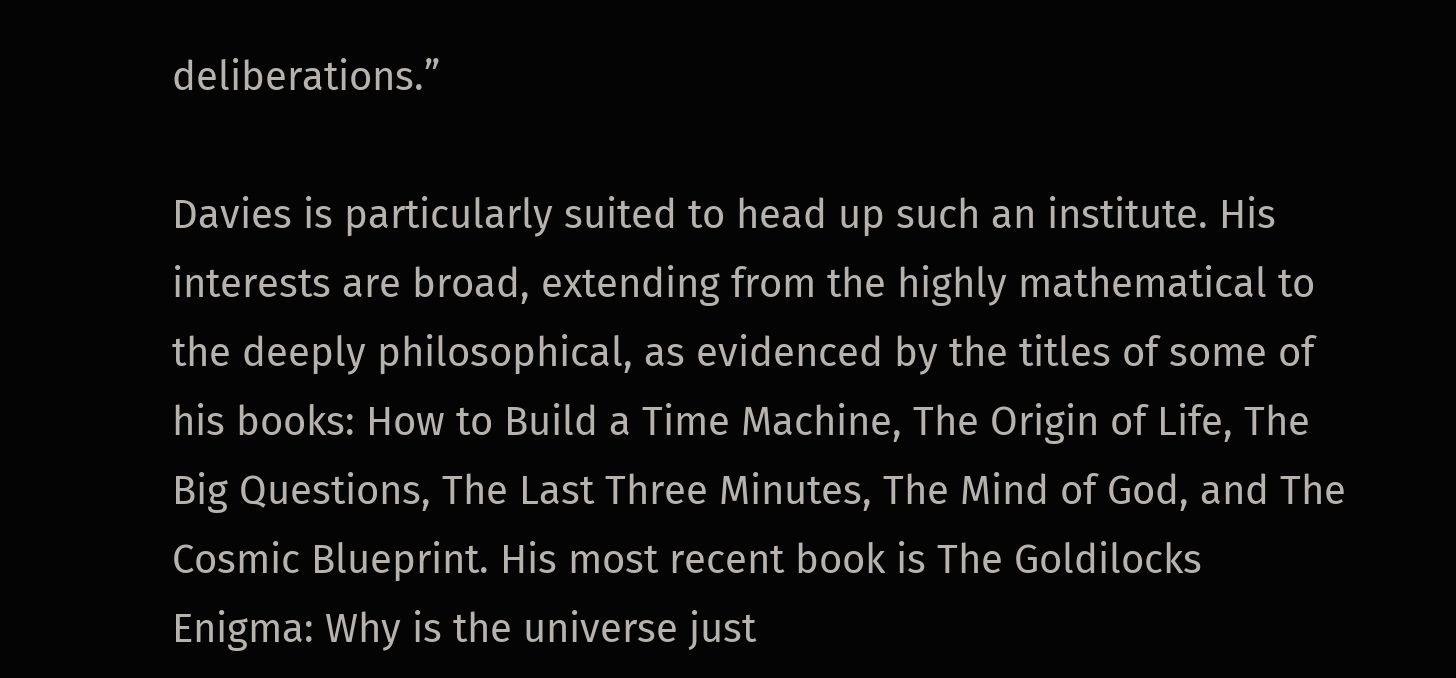deliberations.”

Davies is particularly suited to head up such an institute. His interests are broad, extending from the highly mathematical to the deeply philosophical, as evidenced by the titles of some of his books: How to Build a Time Machine, The Origin of Life, The Big Questions, The Last Three Minutes, The Mind of God, and The Cosmic Blueprint. His most recent book is The Goldilocks Enigma: Why is the universe just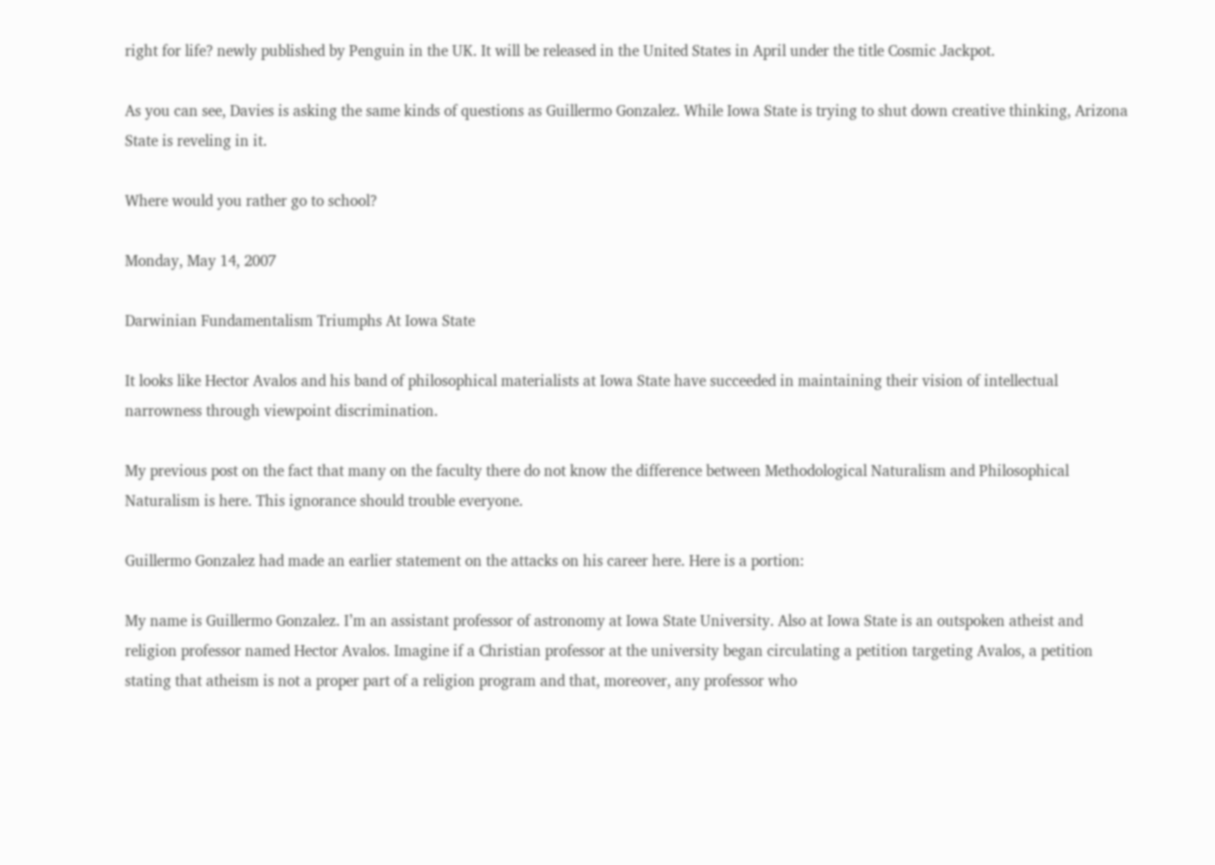right for life? newly published by Penguin in the UK. It will be released in the United States in April under the title Cosmic Jackpot.

As you can see, Davies is asking the same kinds of questions as Guillermo Gonzalez. While Iowa State is trying to shut down creative thinking, Arizona State is reveling in it.

Where would you rather go to school?

Monday, May 14, 2007

Darwinian Fundamentalism Triumphs At Iowa State

It looks like Hector Avalos and his band of philosophical materialists at Iowa State have succeeded in maintaining their vision of intellectual narrowness through viewpoint discrimination.

My previous post on the fact that many on the faculty there do not know the difference between Methodological Naturalism and Philosophical Naturalism is here. This ignorance should trouble everyone.

Guillermo Gonzalez had made an earlier statement on the attacks on his career here. Here is a portion:

My name is Guillermo Gonzalez. I’m an assistant professor of astronomy at Iowa State University. Also at Iowa State is an outspoken atheist and religion professor named Hector Avalos. Imagine if a Christian professor at the university began circulating a petition targeting Avalos, a petition stating that atheism is not a proper part of a religion program and that, moreover, any professor who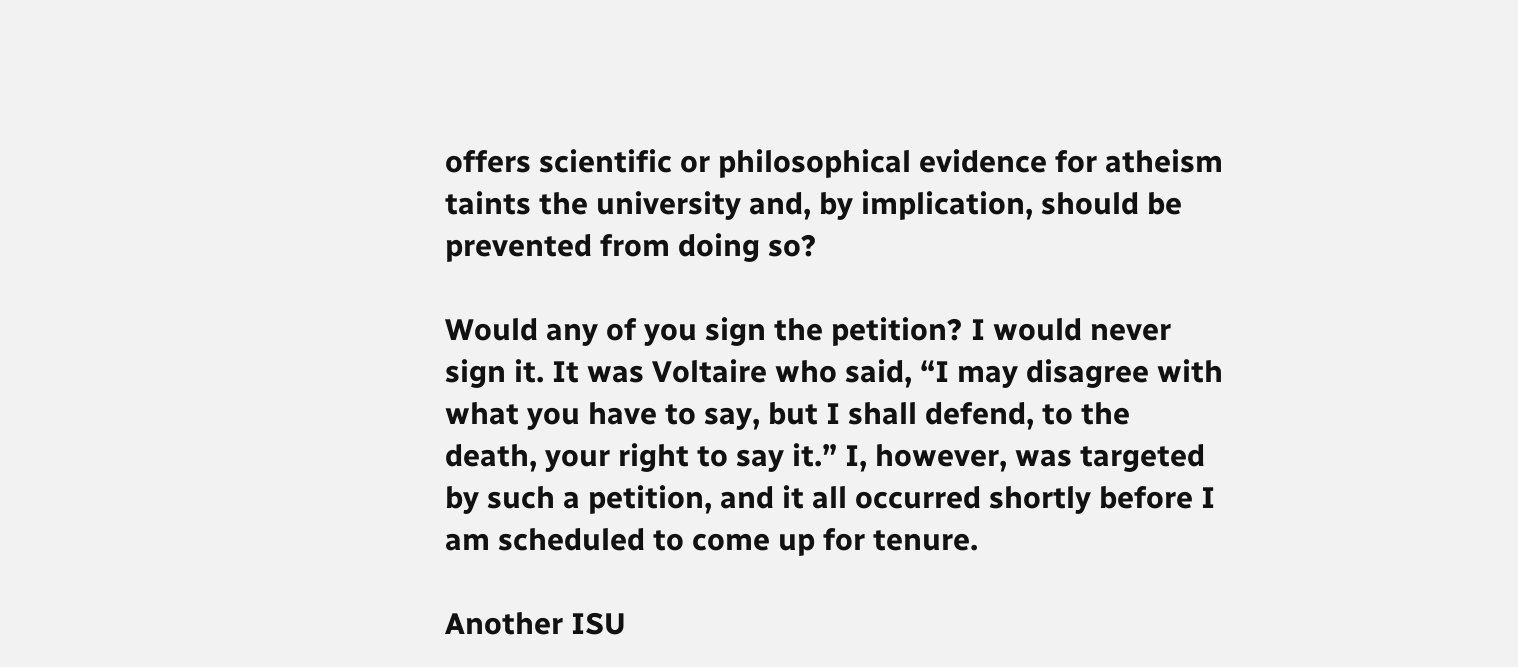offers scientific or philosophical evidence for atheism taints the university and, by implication, should be prevented from doing so?

Would any of you sign the petition? I would never sign it. It was Voltaire who said, “I may disagree with what you have to say, but I shall defend, to the death, your right to say it.” I, however, was targeted by such a petition, and it all occurred shortly before I am scheduled to come up for tenure.

Another ISU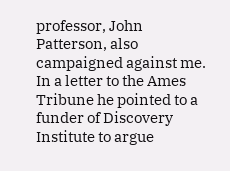professor, John Patterson, also campaigned against me. In a letter to the Ames Tribune he pointed to a funder of Discovery Institute to argue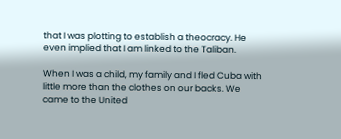that I was plotting to establish a theocracy. He even implied that I am linked to the Taliban.

When I was a child, my family and I fled Cuba with little more than the clothes on our backs. We came to the United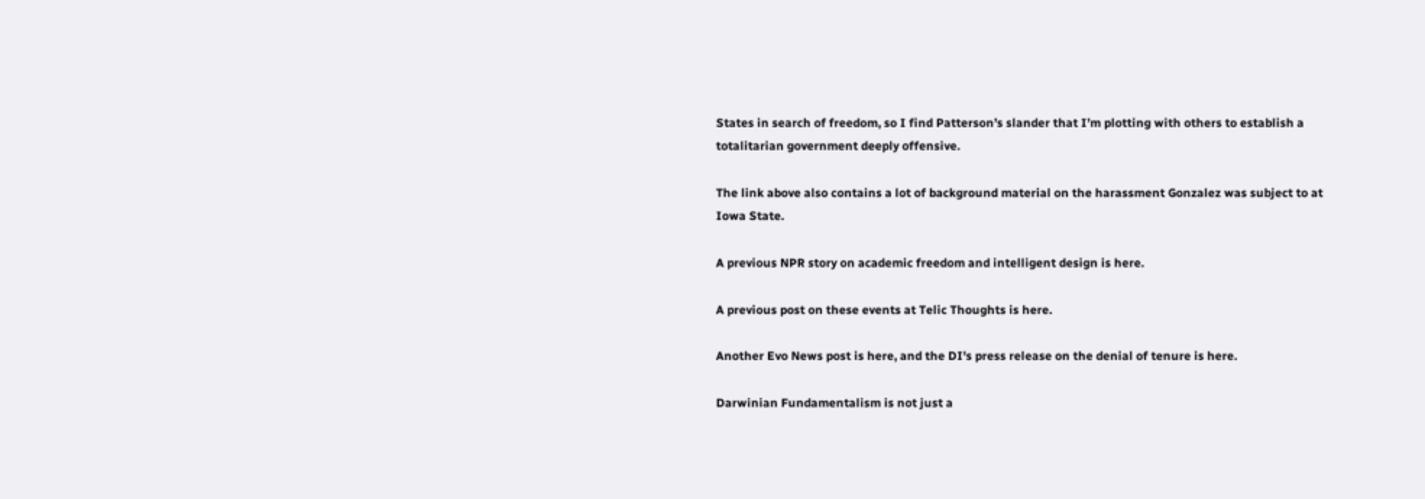States in search of freedom, so I find Patterson’s slander that I’m plotting with others to establish a totalitarian government deeply offensive.

The link above also contains a lot of background material on the harassment Gonzalez was subject to at Iowa State.

A previous NPR story on academic freedom and intelligent design is here.

A previous post on these events at Telic Thoughts is here.

Another Evo News post is here, and the DI's press release on the denial of tenure is here.

Darwinian Fundamentalism is not just a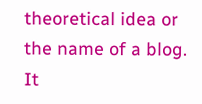theoretical idea or the name of a blog. It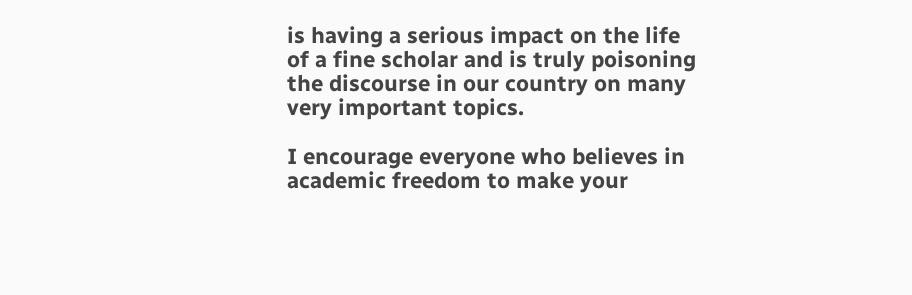is having a serious impact on the life of a fine scholar and is truly poisoning the discourse in our country on many very important topics.

I encourage everyone who believes in academic freedom to make your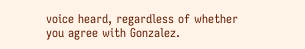voice heard, regardless of whether you agree with Gonzalez.